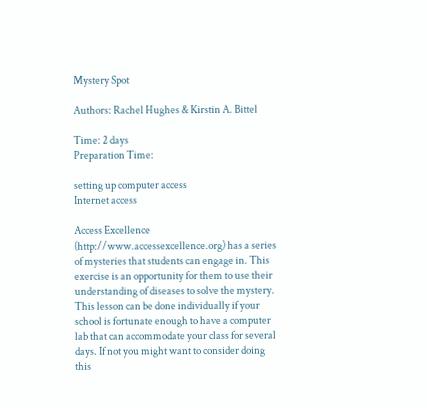Mystery Spot

Authors: Rachel Hughes & Kirstin A. Bittel

Time: 2 days
Preparation Time:

setting up computer access
Internet access

Access Excellence (http://www.accessexcellence.org) has a series of mysteries that students can engage in. This exercise is an opportunity for them to use their understanding of diseases to solve the mystery. This lesson can be done individually if your school is fortunate enough to have a computer lab that can accommodate your class for several days. If not you might want to consider doing this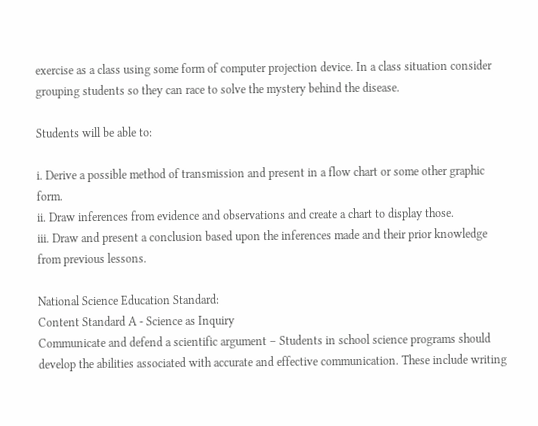exercise as a class using some form of computer projection device. In a class situation consider grouping students so they can race to solve the mystery behind the disease.

Students will be able to:

i. Derive a possible method of transmission and present in a flow chart or some other graphic form.
ii. Draw inferences from evidence and observations and create a chart to display those.
iii. Draw and present a conclusion based upon the inferences made and their prior knowledge from previous lessons.

National Science Education Standard:
Content Standard A - Science as Inquiry
Communicate and defend a scientific argument – Students in school science programs should develop the abilities associated with accurate and effective communication. These include writing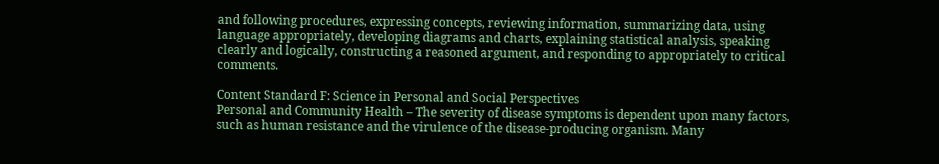and following procedures, expressing concepts, reviewing information, summarizing data, using language appropriately, developing diagrams and charts, explaining statistical analysis, speaking clearly and logically, constructing a reasoned argument, and responding to appropriately to critical comments.

Content Standard F: Science in Personal and Social Perspectives
Personal and Community Health – The severity of disease symptoms is dependent upon many factors, such as human resistance and the virulence of the disease-producing organism. Many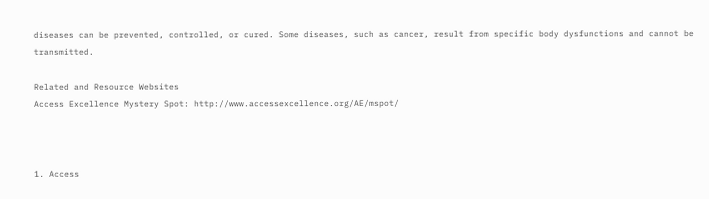diseases can be prevented, controlled, or cured. Some diseases, such as cancer, result from specific body dysfunctions and cannot be transmitted.

Related and Resource Websites
Access Excellence Mystery Spot: http://www.accessexcellence.org/AE/mspot/



1. Access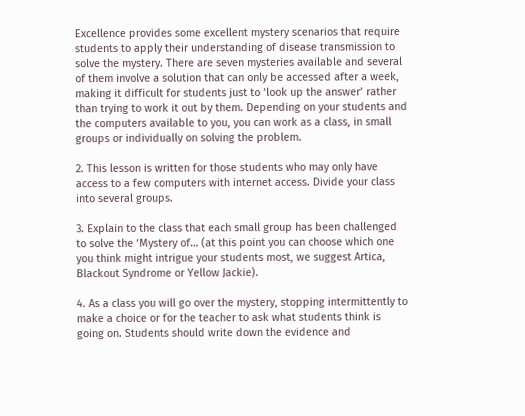Excellence provides some excellent mystery scenarios that require students to apply their understanding of disease transmission to solve the mystery. There are seven mysteries available and several of them involve a solution that can only be accessed after a week, making it difficult for students just to ‘look up the answer’ rather than trying to work it out by them. Depending on your students and the computers available to you, you can work as a class, in small groups or individually on solving the problem.

2. This lesson is written for those students who may only have access to a few computers with internet access. Divide your class into several groups.

3. Explain to the class that each small group has been challenged to solve the ‘Mystery of… (at this point you can choose which one you think might intrigue your students most, we suggest Artica, Blackout Syndrome or Yellow Jackie).

4. As a class you will go over the mystery, stopping intermittently to make a choice or for the teacher to ask what students think is going on. Students should write down the evidence and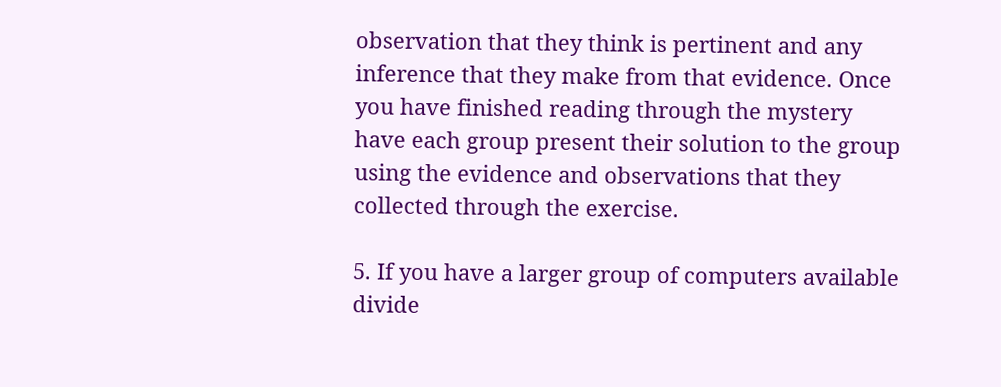observation that they think is pertinent and any inference that they make from that evidence. Once you have finished reading through the mystery have each group present their solution to the group using the evidence and observations that they collected through the exercise.

5. If you have a larger group of computers available divide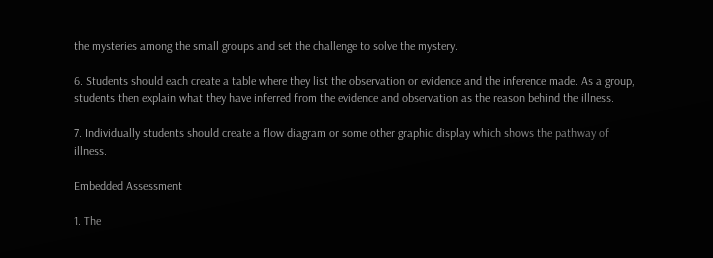the mysteries among the small groups and set the challenge to solve the mystery.

6. Students should each create a table where they list the observation or evidence and the inference made. As a group, students then explain what they have inferred from the evidence and observation as the reason behind the illness.

7. Individually students should create a flow diagram or some other graphic display which shows the pathway of illness.

Embedded Assessment

1. The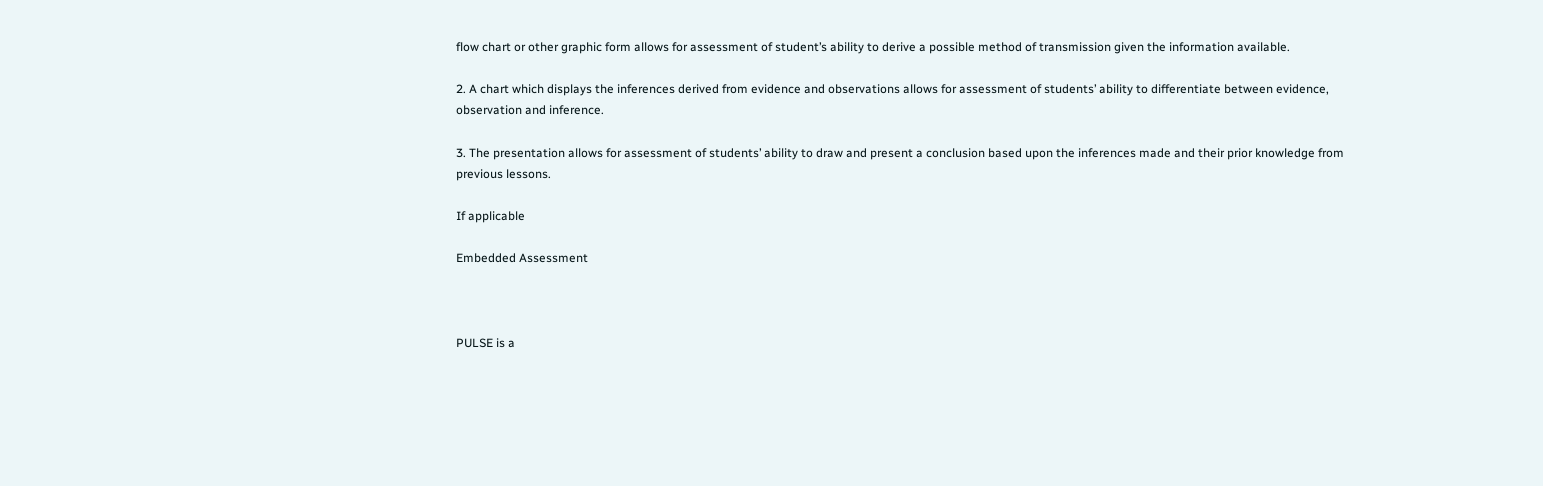flow chart or other graphic form allows for assessment of student’s ability to derive a possible method of transmission given the information available.

2. A chart which displays the inferences derived from evidence and observations allows for assessment of students’ ability to differentiate between evidence, observation and inference.

3. The presentation allows for assessment of students’ ability to draw and present a conclusion based upon the inferences made and their prior knowledge from previous lessons.

If applicable

Embedded Assessment



PULSE is a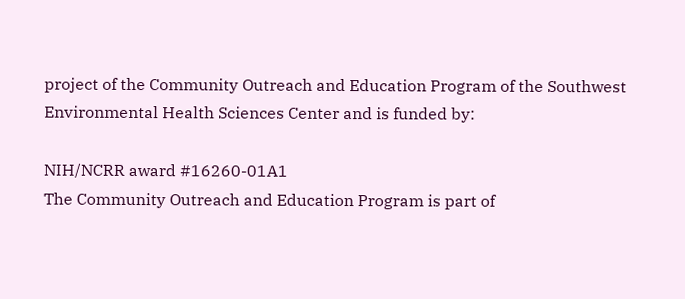project of the Community Outreach and Education Program of the Southwest Environmental Health Sciences Center and is funded by:

NIH/NCRR award #16260-01A1
The Community Outreach and Education Program is part of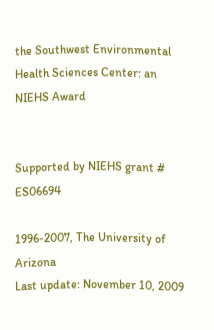the Southwest Environmental Health Sciences Center: an NIEHS Award


Supported by NIEHS grant # ES06694

1996-2007, The University of Arizona
Last update: November 10, 2009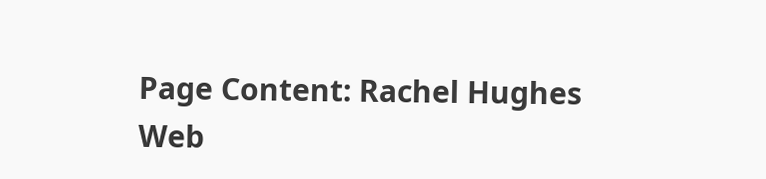Page Content: Rachel Hughes
Web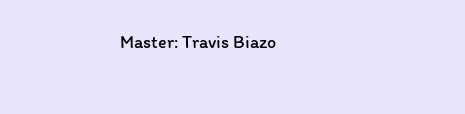Master: Travis Biazo